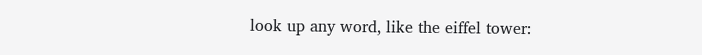look up any word, like the eiffel tower: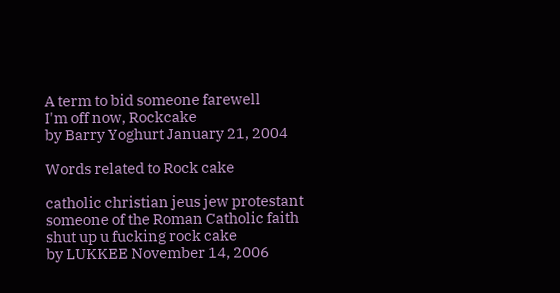A term to bid someone farewell
I'm off now, Rockcake
by Barry Yoghurt January 21, 2004

Words related to Rock cake

catholic christian jeus jew protestant
someone of the Roman Catholic faith
shut up u fucking rock cake
by LUKKEE November 14, 2006